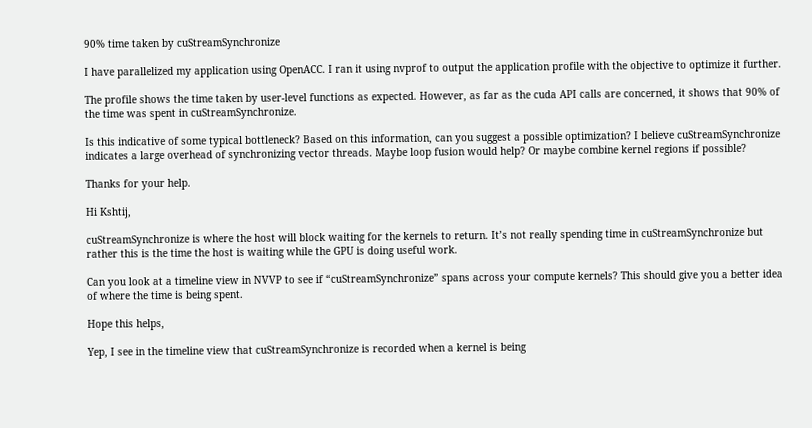90% time taken by cuStreamSynchronize

I have parallelized my application using OpenACC. I ran it using nvprof to output the application profile with the objective to optimize it further.

The profile shows the time taken by user-level functions as expected. However, as far as the cuda API calls are concerned, it shows that 90% of the time was spent in cuStreamSynchronize.

Is this indicative of some typical bottleneck? Based on this information, can you suggest a possible optimization? I believe cuStreamSynchronize indicates a large overhead of synchronizing vector threads. Maybe loop fusion would help? Or maybe combine kernel regions if possible?

Thanks for your help.

Hi Kshtij,

cuStreamSynchronize is where the host will block waiting for the kernels to return. It’s not really spending time in cuStreamSynchronize but rather this is the time the host is waiting while the GPU is doing useful work.

Can you look at a timeline view in NVVP to see if “cuStreamSynchronize” spans across your compute kernels? This should give you a better idea of where the time is being spent.

Hope this helps,

Yep, I see in the timeline view that cuStreamSynchronize is recorded when a kernel is being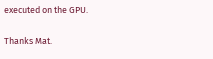executed on the GPU.

Thanks Mat.